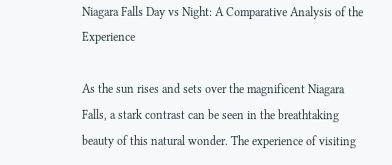Niagara Falls Day vs Night: A Comparative Analysis of the Experience

As the sun rises and sets over the magnificent Niagara Falls, a stark contrast can be seen in the breathtaking beauty of this natural wonder. The experience of visiting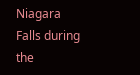Niagara Falls during the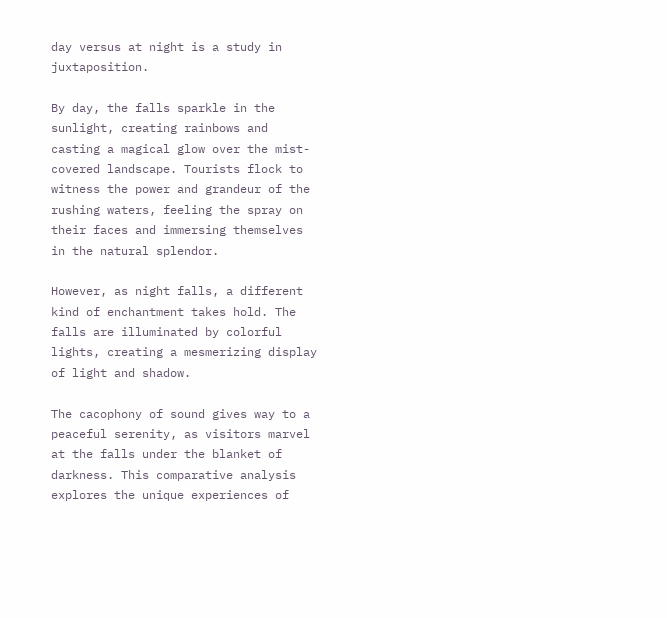day versus at night is a study in juxtaposition.

By day, the falls sparkle in the sunlight, creating rainbows and casting a magical glow over the mist-covered landscape. Tourists flock to witness the power and grandeur of the rushing waters, feeling the spray on their faces and immersing themselves in the natural splendor.

However, as night falls, a different kind of enchantment takes hold. The falls are illuminated by colorful lights, creating a mesmerizing display of light and shadow.

The cacophony of sound gives way to a peaceful serenity, as visitors marvel at the falls under the blanket of darkness. This comparative analysis explores the unique experiences of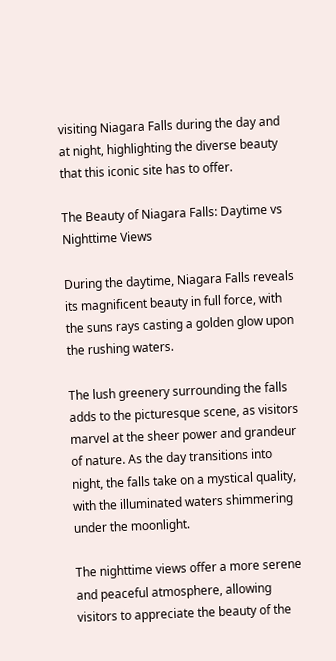visiting Niagara Falls during the day and at night, highlighting the diverse beauty that this iconic site has to offer.

The Beauty of Niagara Falls: Daytime vs Nighttime Views

During the daytime, Niagara Falls reveals its magnificent beauty in full force, with the suns rays casting a golden glow upon the rushing waters.

The lush greenery surrounding the falls adds to the picturesque scene, as visitors marvel at the sheer power and grandeur of nature. As the day transitions into night, the falls take on a mystical quality, with the illuminated waters shimmering under the moonlight.

The nighttime views offer a more serene and peaceful atmosphere, allowing visitors to appreciate the beauty of the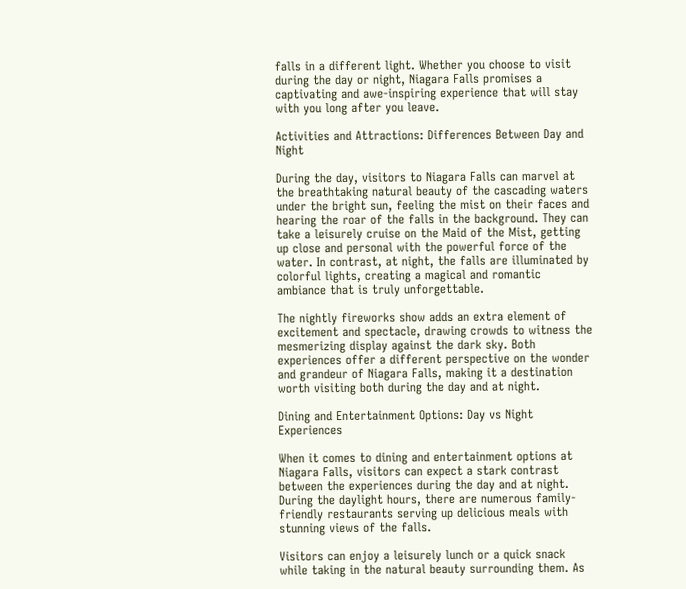falls in a different light. Whether you choose to visit during the day or night, Niagara Falls promises a captivating and awe-inspiring experience that will stay with you long after you leave.

Activities and Attractions: Differences Between Day and Night

During the day, visitors to Niagara Falls can marvel at the breathtaking natural beauty of the cascading waters under the bright sun, feeling the mist on their faces and hearing the roar of the falls in the background. They can take a leisurely cruise on the Maid of the Mist, getting up close and personal with the powerful force of the water. In contrast, at night, the falls are illuminated by colorful lights, creating a magical and romantic ambiance that is truly unforgettable.

The nightly fireworks show adds an extra element of excitement and spectacle, drawing crowds to witness the mesmerizing display against the dark sky. Both experiences offer a different perspective on the wonder and grandeur of Niagara Falls, making it a destination worth visiting both during the day and at night.

Dining and Entertainment Options: Day vs Night Experiences

When it comes to dining and entertainment options at Niagara Falls, visitors can expect a stark contrast between the experiences during the day and at night. During the daylight hours, there are numerous family-friendly restaurants serving up delicious meals with stunning views of the falls.

Visitors can enjoy a leisurely lunch or a quick snack while taking in the natural beauty surrounding them. As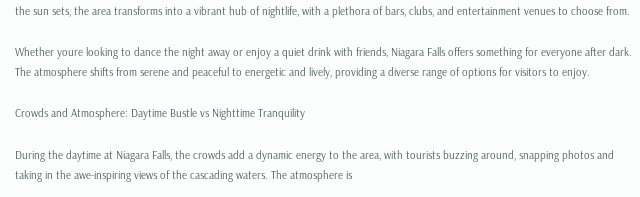the sun sets, the area transforms into a vibrant hub of nightlife, with a plethora of bars, clubs, and entertainment venues to choose from.

Whether youre looking to dance the night away or enjoy a quiet drink with friends, Niagara Falls offers something for everyone after dark. The atmosphere shifts from serene and peaceful to energetic and lively, providing a diverse range of options for visitors to enjoy.

Crowds and Atmosphere: Daytime Bustle vs Nighttime Tranquility

During the daytime at Niagara Falls, the crowds add a dynamic energy to the area, with tourists buzzing around, snapping photos and taking in the awe-inspiring views of the cascading waters. The atmosphere is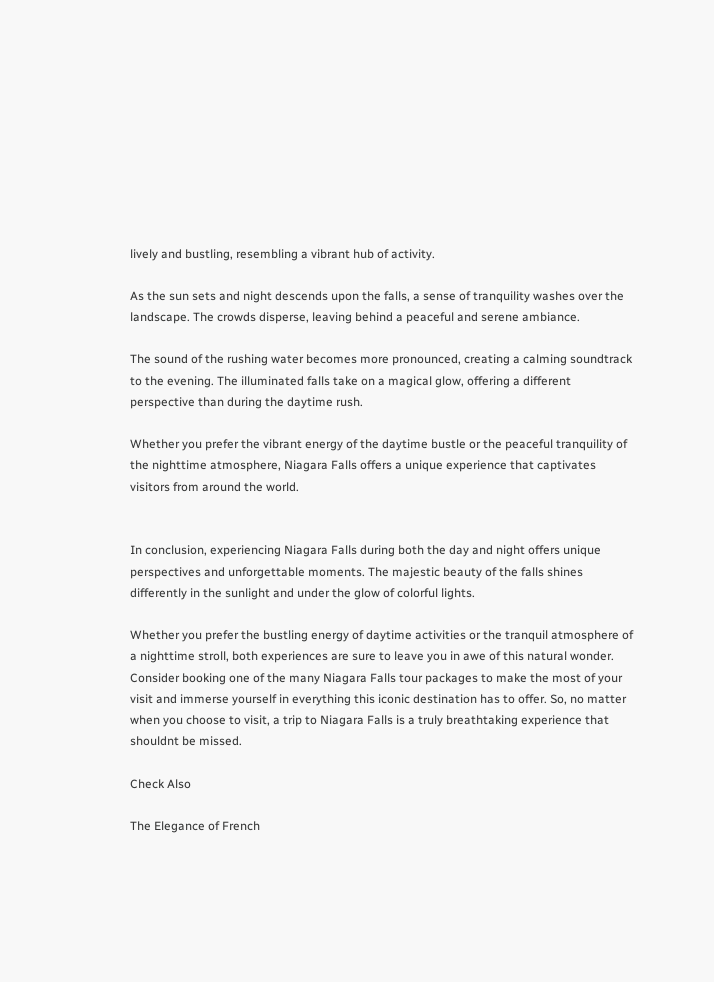lively and bustling, resembling a vibrant hub of activity.

As the sun sets and night descends upon the falls, a sense of tranquility washes over the landscape. The crowds disperse, leaving behind a peaceful and serene ambiance.

The sound of the rushing water becomes more pronounced, creating a calming soundtrack to the evening. The illuminated falls take on a magical glow, offering a different perspective than during the daytime rush.

Whether you prefer the vibrant energy of the daytime bustle or the peaceful tranquility of the nighttime atmosphere, Niagara Falls offers a unique experience that captivates visitors from around the world.


In conclusion, experiencing Niagara Falls during both the day and night offers unique perspectives and unforgettable moments. The majestic beauty of the falls shines differently in the sunlight and under the glow of colorful lights.

Whether you prefer the bustling energy of daytime activities or the tranquil atmosphere of a nighttime stroll, both experiences are sure to leave you in awe of this natural wonder. Consider booking one of the many Niagara Falls tour packages to make the most of your visit and immerse yourself in everything this iconic destination has to offer. So, no matter when you choose to visit, a trip to Niagara Falls is a truly breathtaking experience that shouldnt be missed.

Check Also

The Elegance of French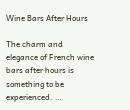Wine Bars After Hours

The charm and elegance of French wine bars after hours is something to be experienced. …